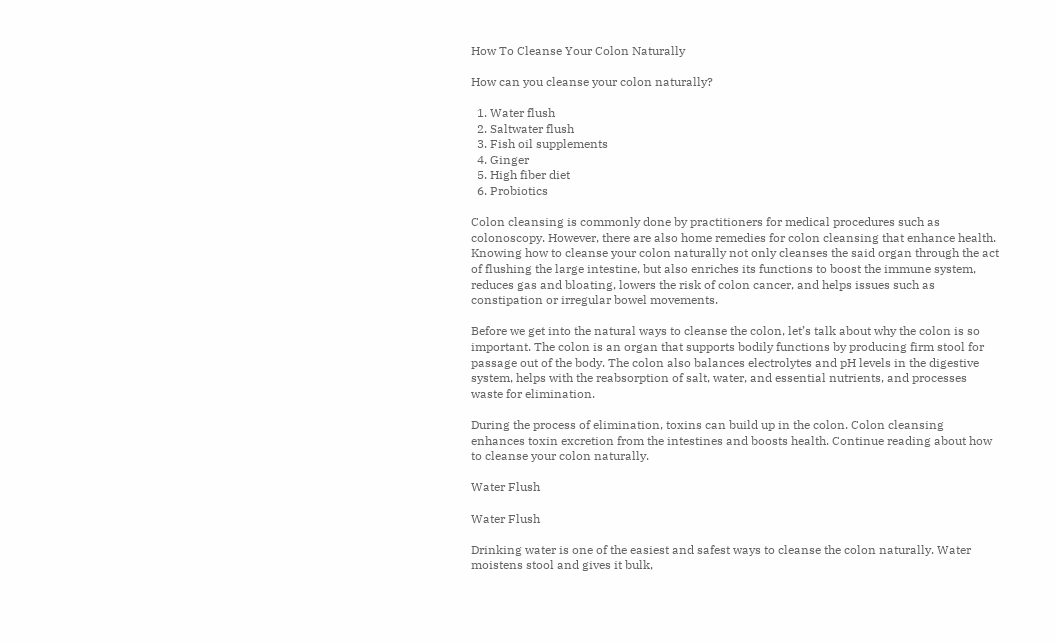How To Cleanse Your Colon Naturally

How can you cleanse your colon naturally?

  1. Water flush
  2. Saltwater flush
  3. Fish oil supplements
  4. Ginger
  5. High fiber diet
  6. Probiotics

Colon cleansing is commonly done by practitioners for medical procedures such as colonoscopy. However, there are also home remedies for colon cleansing that enhance health. Knowing how to cleanse your colon naturally not only cleanses the said organ through the act of flushing the large intestine, but also enriches its functions to boost the immune system, reduces gas and bloating, lowers the risk of colon cancer, and helps issues such as constipation or irregular bowel movements.

Before we get into the natural ways to cleanse the colon, let’s talk about why the colon is so important. The colon is an organ that supports bodily functions by producing firm stool for passage out of the body. The colon also balances electrolytes and pH levels in the digestive system, helps with the reabsorption of salt, water, and essential nutrients, and processes waste for elimination.

During the process of elimination, toxins can build up in the colon. Colon cleansing enhances toxin excretion from the intestines and boosts health. Continue reading about how to cleanse your colon naturally.

Water Flush

Water Flush

Drinking water is one of the easiest and safest ways to cleanse the colon naturally. Water moistens stool and gives it bulk,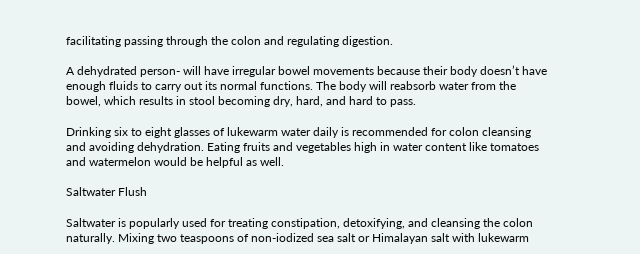facilitating passing through the colon and regulating digestion.

A dehydrated person- will have irregular bowel movements because their body doesn’t have enough fluids to carry out its normal functions. The body will reabsorb water from the bowel, which results in stool becoming dry, hard, and hard to pass.

Drinking six to eight glasses of lukewarm water daily is recommended for colon cleansing and avoiding dehydration. Eating fruits and vegetables high in water content like tomatoes and watermelon would be helpful as well.

Saltwater Flush

Saltwater is popularly used for treating constipation, detoxifying, and cleansing the colon naturally. Mixing two teaspoons of non-iodized sea salt or Himalayan salt with lukewarm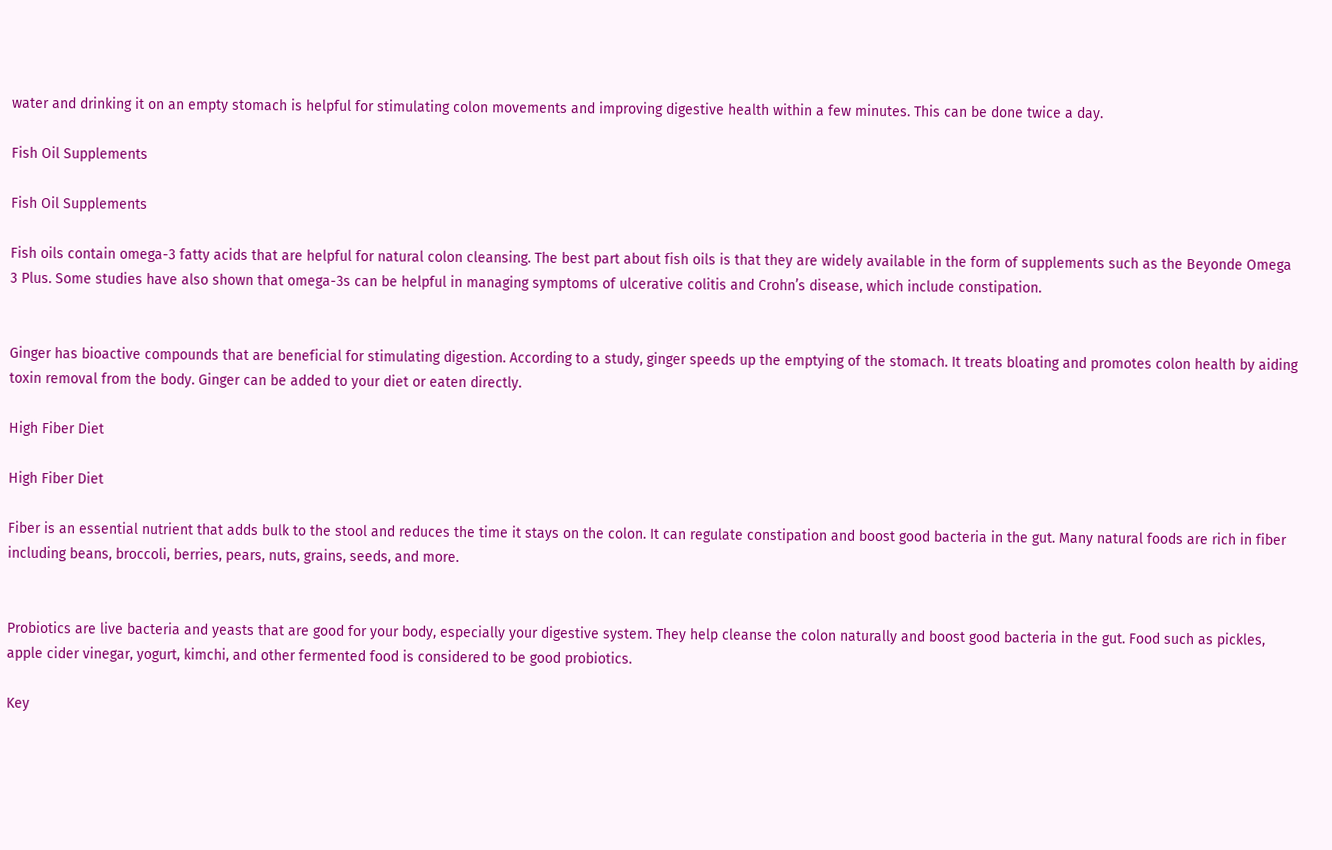water and drinking it on an empty stomach is helpful for stimulating colon movements and improving digestive health within a few minutes. This can be done twice a day.

Fish Oil Supplements

Fish Oil Supplements

Fish oils contain omega-3 fatty acids that are helpful for natural colon cleansing. The best part about fish oils is that they are widely available in the form of supplements such as the Beyonde Omega 3 Plus. Some studies have also shown that omega-3s can be helpful in managing symptoms of ulcerative colitis and Crohn’s disease, which include constipation.


Ginger has bioactive compounds that are beneficial for stimulating digestion. According to a study, ginger speeds up the emptying of the stomach. It treats bloating and promotes colon health by aiding toxin removal from the body. Ginger can be added to your diet or eaten directly.

High Fiber Diet

High Fiber Diet

Fiber is an essential nutrient that adds bulk to the stool and reduces the time it stays on the colon. It can regulate constipation and boost good bacteria in the gut. Many natural foods are rich in fiber including beans, broccoli, berries, pears, nuts, grains, seeds, and more.


Probiotics are live bacteria and yeasts that are good for your body, especially your digestive system. They help cleanse the colon naturally and boost good bacteria in the gut. Food such as pickles, apple cider vinegar, yogurt, kimchi, and other fermented food is considered to be good probiotics.

Key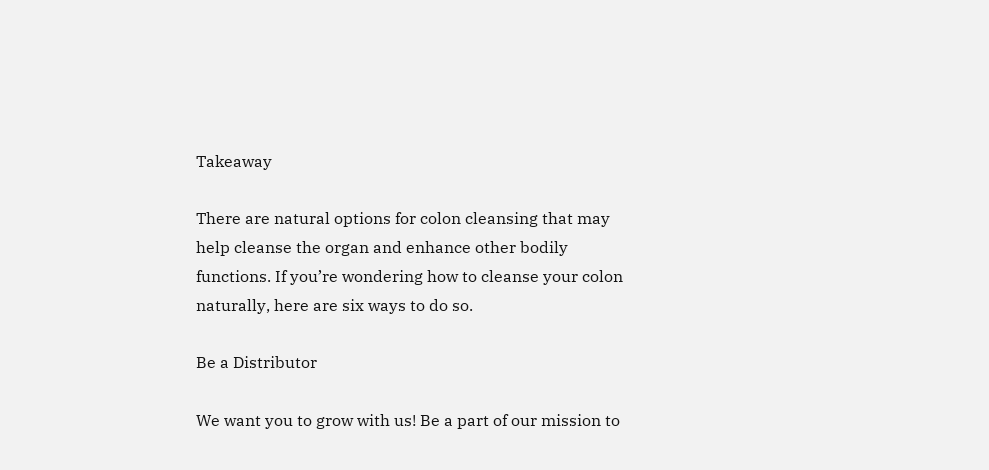Takeaway

There are natural options for colon cleansing that may help cleanse the organ and enhance other bodily functions. If you’re wondering how to cleanse your colon naturally, here are six ways to do so.

Be a Distributor

We want you to grow with us! Be a part of our mission to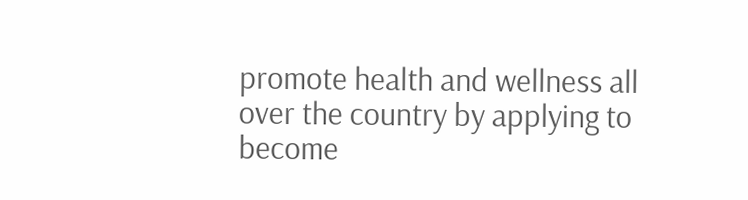promote health and wellness all over the country by applying to become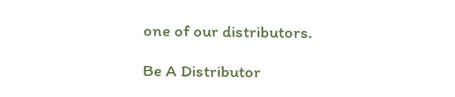one of our distributors.

Be A Distributor